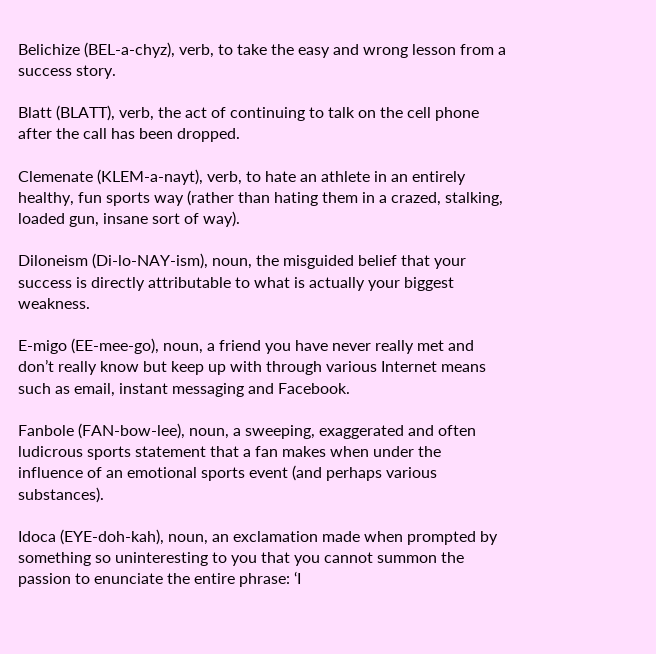Belichize (BEL-a-chyz), verb, to take the easy and wrong lesson from a success story.

Blatt (BLATT), verb, the act of continuing to talk on the cell phone after the call has been dropped.

Clemenate (KLEM-a-nayt), verb, to hate an athlete in an entirely healthy, fun sports way (rather than hating them in a crazed, stalking, loaded gun, insane sort of way).

Diloneism (Di-lo-NAY-ism), noun, the misguided belief that your success is directly attributable to what is actually your biggest weakness.

E-migo (EE-mee-go), noun, a friend you have never really met and don’t really know but keep up with through various Internet means such as email, instant messaging and Facebook.

Fanbole (FAN-bow-lee), noun, a sweeping, exaggerated and often ludicrous sports statement that a fan makes when under the influence of an emotional sports event (and perhaps various substances).

Idoca (EYE-doh-kah), noun, an exclamation made when prompted by something so uninteresting to you that you cannot summon the passion to enunciate the entire phrase: ‘I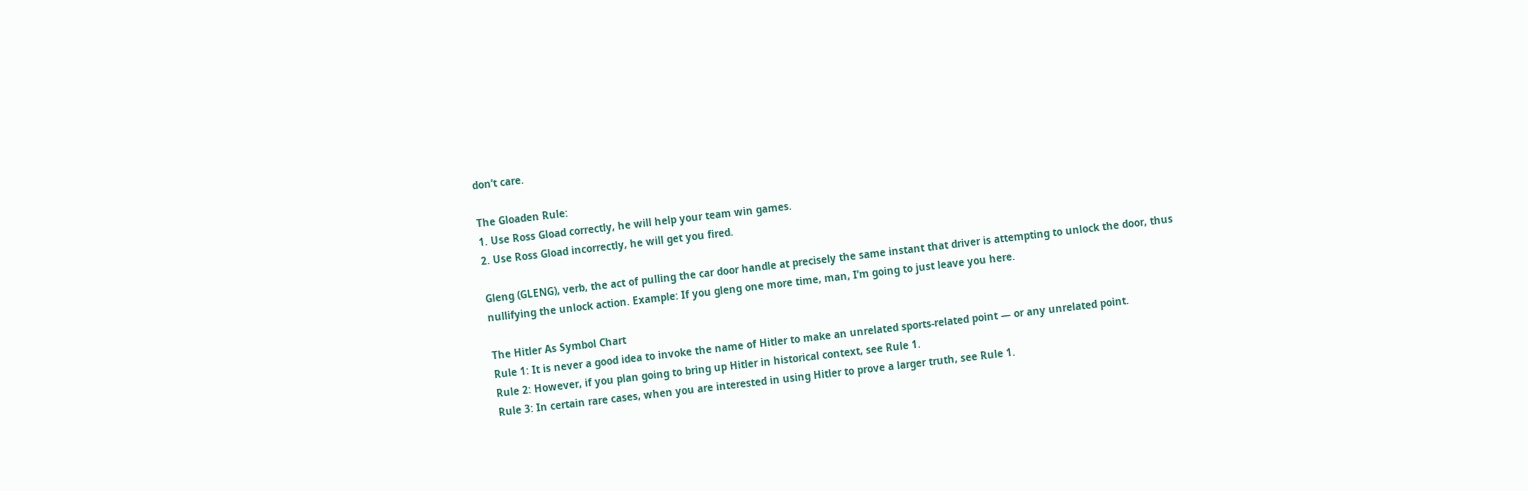don’t care.

The Gloaden Rule:
1. Use Ross Gload correctly, he will help your team win games.
2. Use Ross Gload incorrectly, he will get you fired.

Gleng (GLENG), verb, the act of pulling the car door handle at precisely the same instant that driver is attempting to unlock the door, thus nullifying the unlock action. Example: If you gleng one more time, man, I’m going to just leave you here.

The Hitler As Symbol Chart
Rule 1: It is never a good idea to invoke the name of Hitler to make an unrelated sports-related point — or any unrelated point.
Rule 2: However, if you plan going to bring up Hitler in historical context, see Rule 1.
Rule 3: In certain rare cases, when you are interested in using Hitler to prove a larger truth, see Rule 1.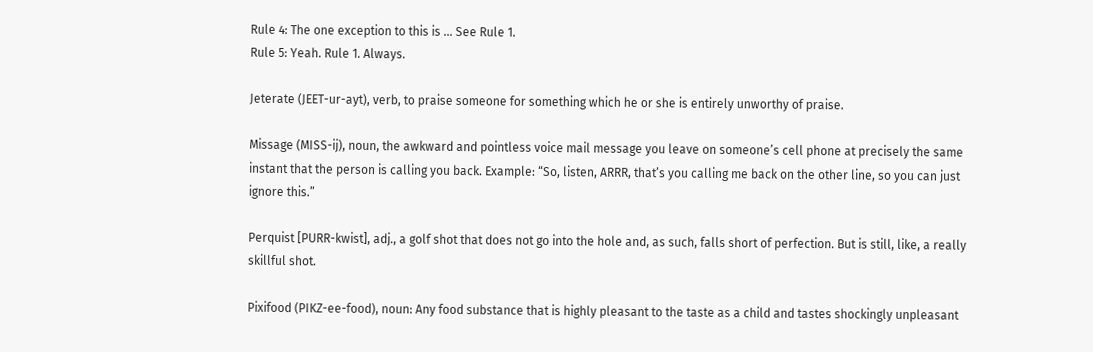Rule 4: The one exception to this is … See Rule 1.
Rule 5: Yeah. Rule 1. Always.

Jeterate (JEET-ur-ayt), verb, to praise someone for something which he or she is entirely unworthy of praise.

Missage (MISS-ij), noun, the awkward and pointless voice mail message you leave on someone’s cell phone at precisely the same instant that the person is calling you back. Example: “So, listen, ARRR, that’s you calling me back on the other line, so you can just ignore this.”

Perquist [PURR-kwist], adj., a golf shot that does not go into the hole and, as such, falls short of perfection. But is still, like, a really skillful shot.

Pixifood (PIKZ-ee-food), noun: Any food substance that is highly pleasant to the taste as a child and tastes shockingly unpleasant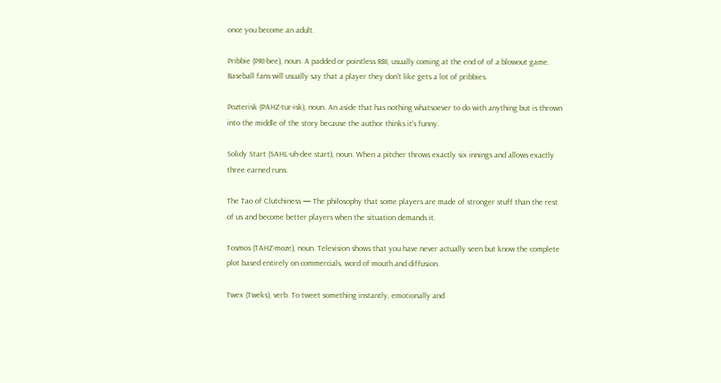once you become an adult.

Pribbie (PRI-bee), noun. A padded or pointless RBI, usually coming at the end of of a blowout game. Baseball fans will usually say that a player they don’t like gets a lot of pribbies.

Pozterisk (PAHZ-tur-isk), noun. An aside that has nothing whatsoever to do with anything but is thrown into the middle of the story because the author thinks it’s funny.

Solidy Start (SAHL-uh-dee start), noun. When a pitcher throws exactly six innings and allows exactly three earned runs.

The Tao of Clutchiness — The philosophy that some players are made of stronger stuff than the rest of us and become better players when the situation demands it.

Tosmos (TAHZ-moze), noun. Television shows that you have never actually seen but know the complete plot based entirely on commercials, word of mouth and diffusion.

Twex (Tweks), verb. To tweet something instantly, emotionally and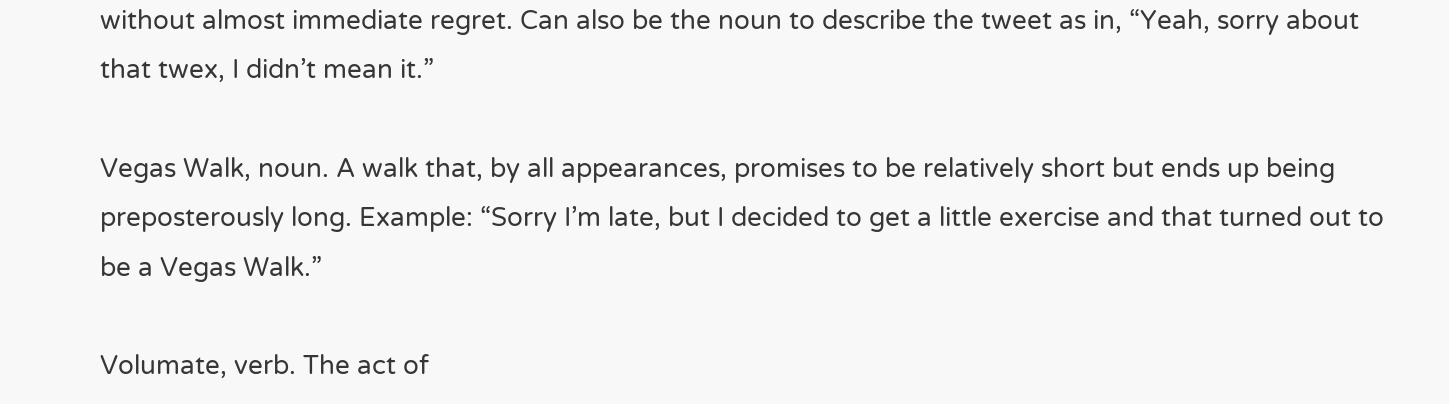without almost immediate regret. Can also be the noun to describe the tweet as in, “Yeah, sorry about that twex, I didn’t mean it.”

Vegas Walk, noun. A walk that, by all appearances, promises to be relatively short but ends up being preposterously long. Example: “Sorry I’m late, but I decided to get a little exercise and that turned out to be a Vegas Walk.”

Volumate, verb. The act of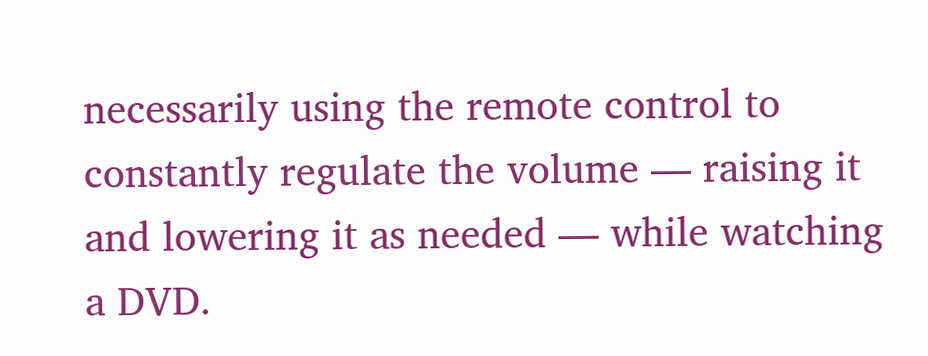necessarily using the remote control to constantly regulate the volume — raising it and lowering it as needed — while watching a DVD.